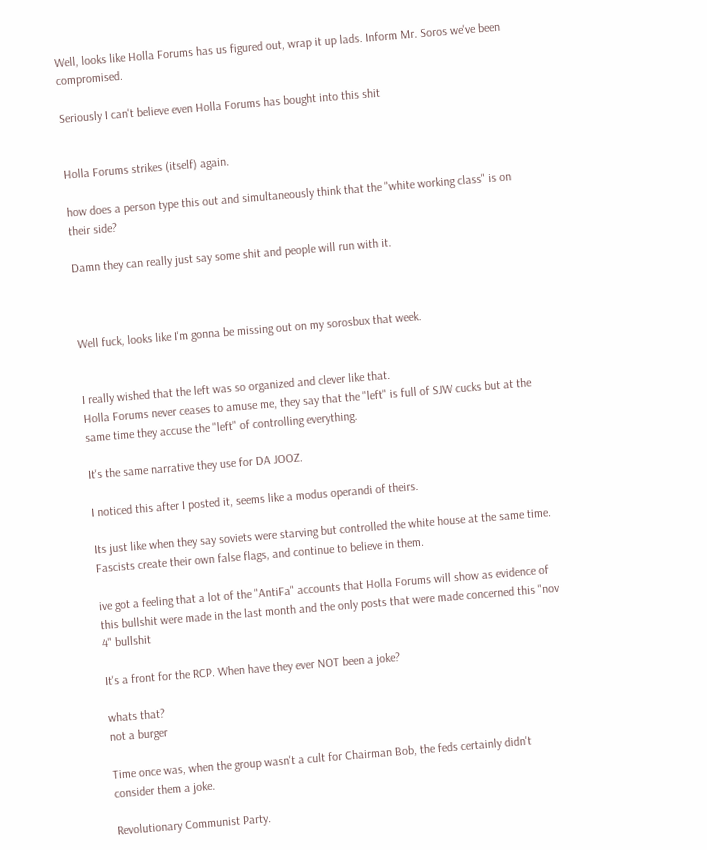Well, looks like Holla Forums has us figured out, wrap it up lads. Inform Mr. Soros we've been compromised.

Seriously I can't believe even Holla Forums has bought into this shit


Holla Forums strikes (itself) again.

how does a person type this out and simultaneously think that the "white working class" is on their side?

Damn they can really just say some shit and people will run with it.



Well fuck, looks like I'm gonna be missing out on my sorosbux that week.


I really wished that the left was so organized and clever like that.
Holla Forums never ceases to amuse me, they say that the "left" is full of SJW cucks but at the same time they accuse the "left" of controlling everything.

It's the same narrative they use for DA JOOZ.

I noticed this after I posted it, seems like a modus operandi of theirs.

Its just like when they say soviets were starving but controlled the white house at the same time. Fascists create their own false flags, and continue to believe in them.

ive got a feeling that a lot of the "AntiFa" accounts that Holla Forums will show as evidence of this bullshit were made in the last month and the only posts that were made concerned this "nov 4" bullshit

It's a front for the RCP. When have they ever NOT been a joke?

whats that?
not a burger

Time once was, when the group wasn't a cult for Chairman Bob, the feds certainly didn't consider them a joke.

Revolutionary Communist Party.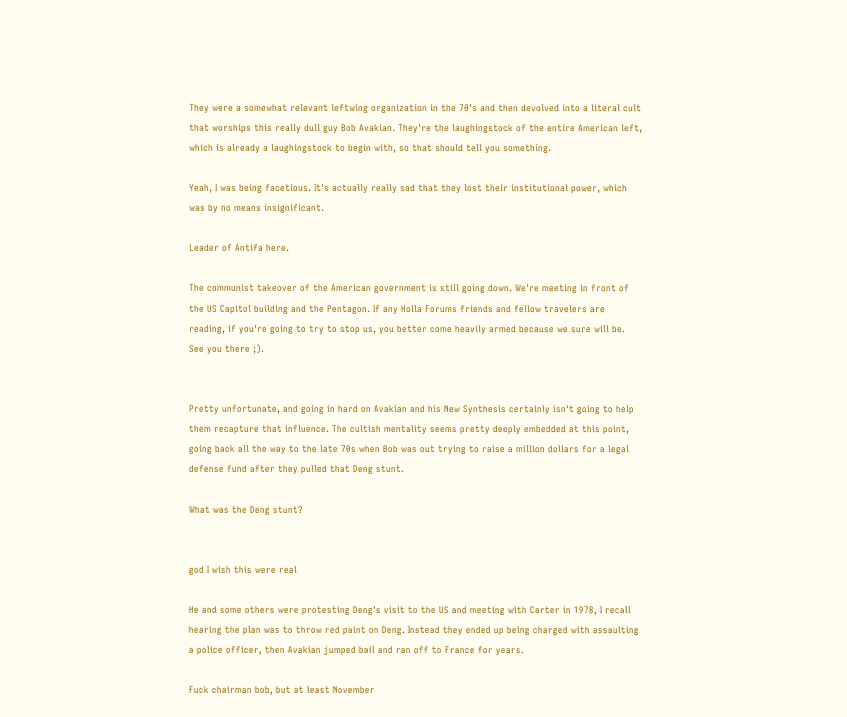They were a somewhat relevant leftwing organization in the 70's and then devolved into a literal cult that worships this really dull guy Bob Avakian. They're the laughingstock of the entire American left, which is already a laughingstock to begin with, so that should tell you something.

Yeah, I was being facetious. It's actually really sad that they lost their institutional power, which was by no means insignificant.

Leader of Antifa here.

The communist takeover of the American government is still going down. We're meeting in front of the US Capitol building and the Pentagon. If any Holla Forums friends and fellow travelers are reading, if you're going to try to stop us, you better come heavily armed because we sure will be. See you there ;).


Pretty unfortunate, and going in hard on Avakian and his New Synthesis certainly isn't going to help them recapture that influence. The cultish mentality seems pretty deeply embedded at this point, going back all the way to the late 70s when Bob was out trying to raise a million dollars for a legal defense fund after they pulled that Deng stunt.

What was the Deng stunt?


god I wish this were real

He and some others were protesting Deng's visit to the US and meeting with Carter in 1978, I recall hearing the plan was to throw red paint on Deng. Instead they ended up being charged with assaulting a police officer, then Avakian jumped bail and ran off to France for years.

Fuck chairman bob, but at least November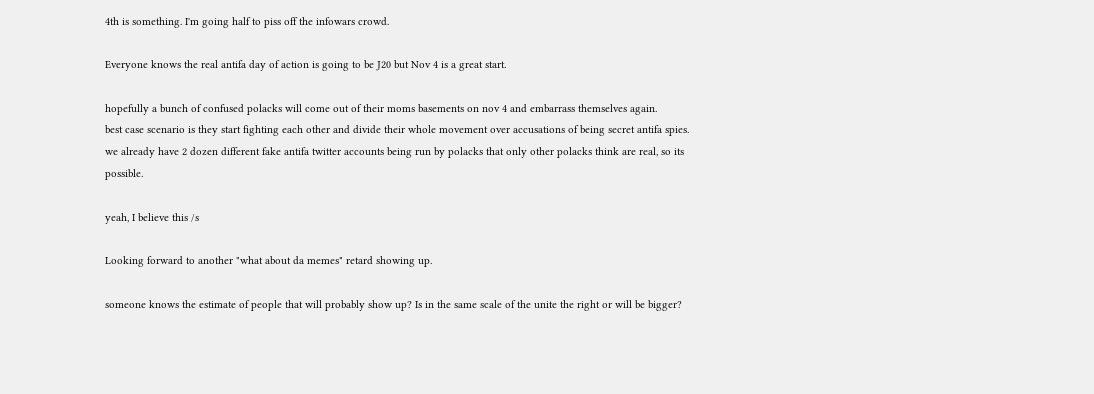4th is something. I'm going half to piss off the infowars crowd.

Everyone knows the real antifa day of action is going to be J20 but Nov 4 is a great start.

hopefully a bunch of confused polacks will come out of their moms basements on nov 4 and embarrass themselves again.
best case scenario is they start fighting each other and divide their whole movement over accusations of being secret antifa spies.
we already have 2 dozen different fake antifa twitter accounts being run by polacks that only other polacks think are real, so its possible.

yeah, I believe this /s

Looking forward to another "what about da memes" retard showing up.

someone knows the estimate of people that will probably show up? Is in the same scale of the unite the right or will be bigger?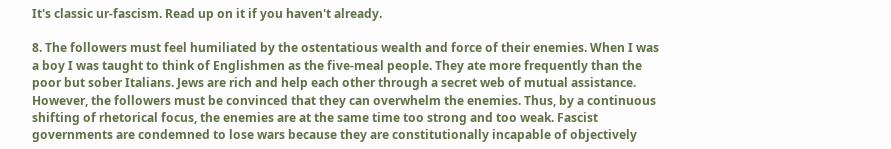It's classic ur-fascism. Read up on it if you haven't already.

8. The followers must feel humiliated by the ostentatious wealth and force of their enemies. When I was a boy I was taught to think of Englishmen as the five-meal people. They ate more frequently than the poor but sober Italians. Jews are rich and help each other through a secret web of mutual assistance. However, the followers must be convinced that they can overwhelm the enemies. Thus, by a continuous shifting of rhetorical focus, the enemies are at the same time too strong and too weak. Fascist governments are condemned to lose wars because they are constitutionally incapable of objectively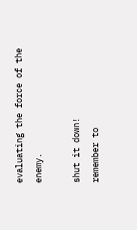evaluating the force of the enemy.

shut it down!
remember to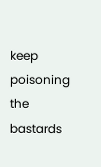keep poisoning the bastards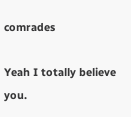comrades

Yeah I totally believe you.